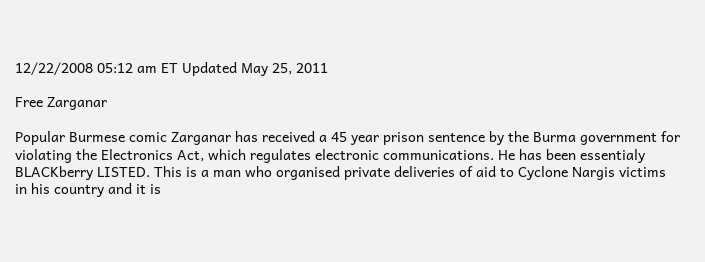12/22/2008 05:12 am ET Updated May 25, 2011

Free Zarganar

Popular Burmese comic Zarganar has received a 45 year prison sentence by the Burma government for violating the Electronics Act, which regulates electronic communications. He has been essentialy BLACKberry LISTED. This is a man who organised private deliveries of aid to Cyclone Nargis victims
in his country and it is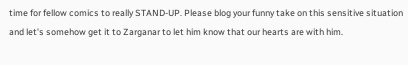time for fellow comics to really STAND-UP. Please blog your funny take on this sensitive situation and let's somehow get it to Zarganar to let him know that our hearts are with him.